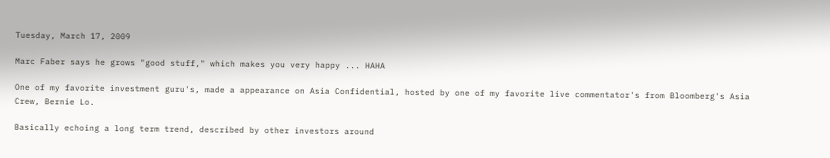Tuesday, March 17, 2009

Marc Faber says he grows "good stuff," which makes you very happy ... HAHA

One of my favorite investment guru's, made a appearance on Asia Confidential, hosted by one of my favorite live commentator's from Bloomberg's Asia Crew, Bernie Lo.

Basically echoing a long term trend, described by other investors around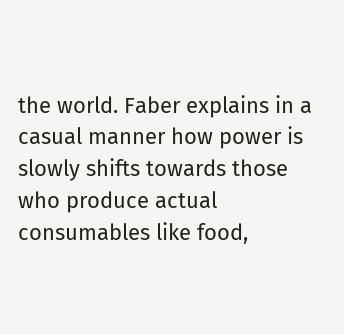the world. Faber explains in a casual manner how power is slowly shifts towards those who produce actual consumables like food,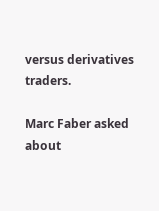versus derivatives traders.

Marc Faber asked about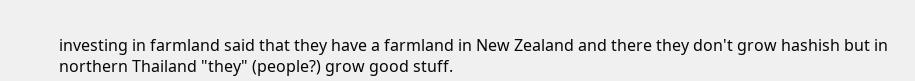investing in farmland said that they have a farmland in New Zealand and there they don't grow hashish but in northern Thailand "they" (people?) grow good stuff.